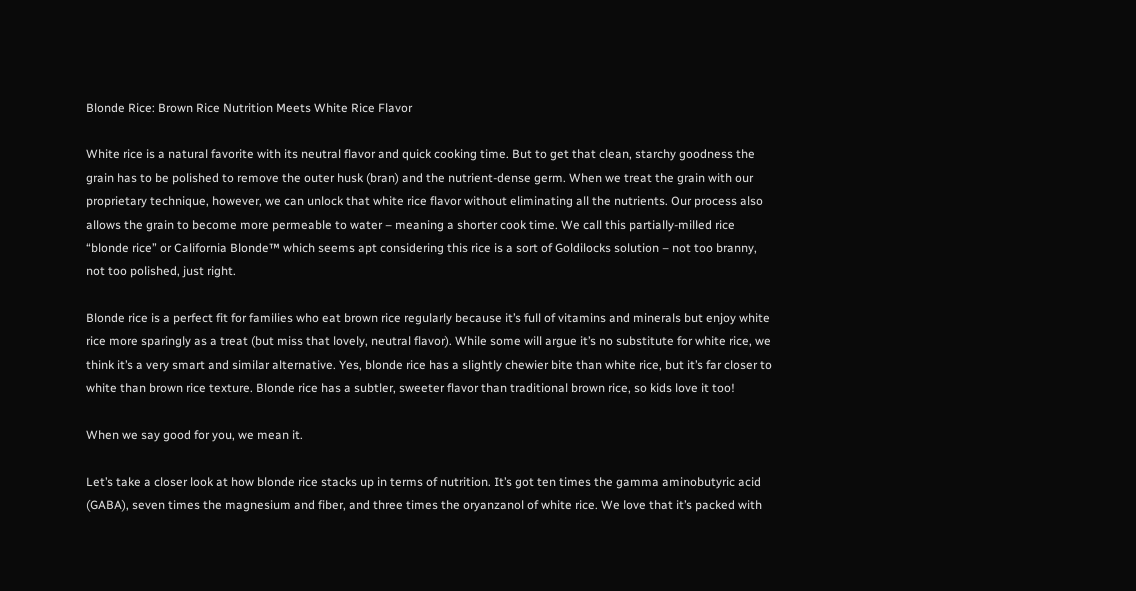Blonde Rice: Brown Rice Nutrition Meets White Rice Flavor

White rice is a natural favorite with its neutral flavor and quick cooking time. But to get that clean, starchy goodness the grain has to be polished to remove the outer husk (bran) and the nutrient-dense germ. When we treat the grain with our proprietary technique, however, we can unlock that white rice flavor without eliminating all the nutrients. Our process also allows the grain to become more permeable to water – meaning a shorter cook time. We call this partially-milled rice “blonde rice” or California Blonde™ which seems apt considering this rice is a sort of Goldilocks solution – not too branny, not too polished, just right.

Blonde rice is a perfect fit for families who eat brown rice regularly because it’s full of vitamins and minerals but enjoy white rice more sparingly as a treat (but miss that lovely, neutral flavor). While some will argue it’s no substitute for white rice, we think it’s a very smart and similar alternative. Yes, blonde rice has a slightly chewier bite than white rice, but it’s far closer to white than brown rice texture. Blonde rice has a subtler, sweeter flavor than traditional brown rice, so kids love it too!

When we say good for you, we mean it.

Let’s take a closer look at how blonde rice stacks up in terms of nutrition. It’s got ten times the gamma aminobutyric acid (GABA), seven times the magnesium and fiber, and three times the oryanzanol of white rice. We love that it’s packed with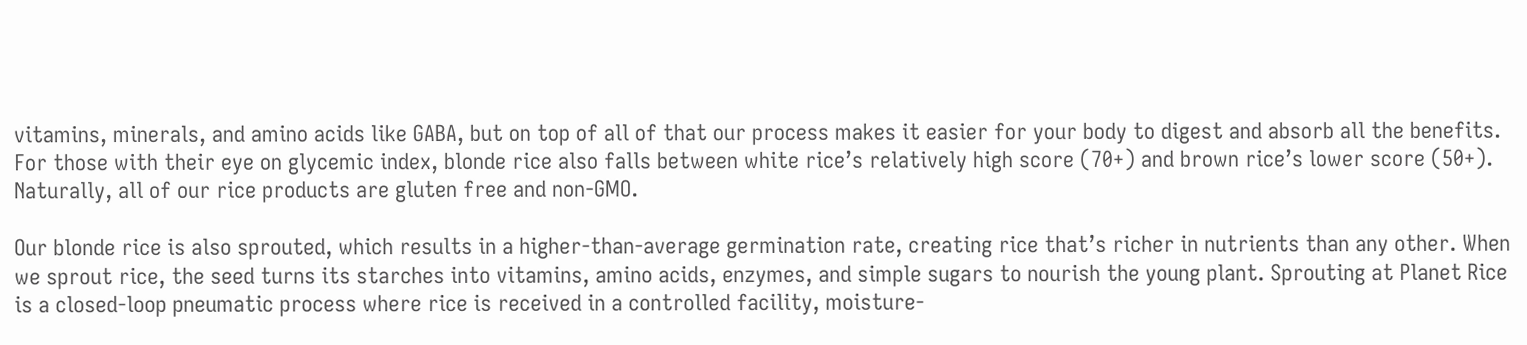vitamins, minerals, and amino acids like GABA, but on top of all of that our process makes it easier for your body to digest and absorb all the benefits. For those with their eye on glycemic index, blonde rice also falls between white rice’s relatively high score (70+) and brown rice’s lower score (50+). Naturally, all of our rice products are gluten free and non-GMO.

Our blonde rice is also sprouted, which results in a higher-than-average germination rate, creating rice that’s richer in nutrients than any other. When we sprout rice, the seed turns its starches into vitamins, amino acids, enzymes, and simple sugars to nourish the young plant. Sprouting at Planet Rice is a closed-loop pneumatic process where rice is received in a controlled facility, moisture-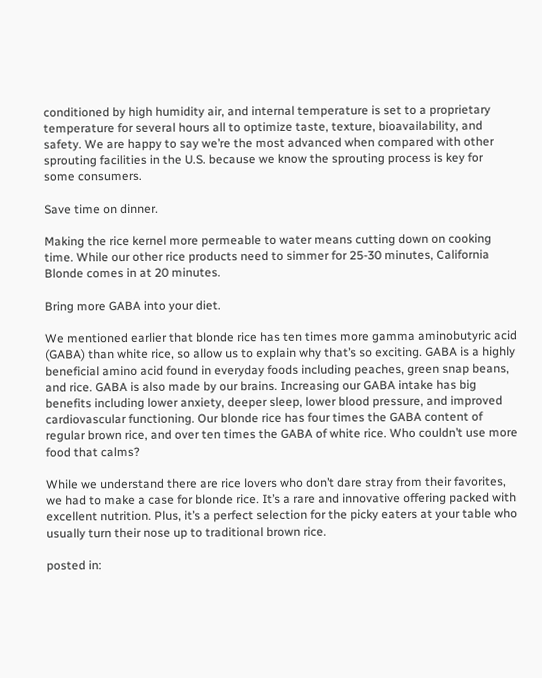conditioned by high humidity air, and internal temperature is set to a proprietary temperature for several hours all to optimize taste, texture, bioavailability, and safety. We are happy to say we’re the most advanced when compared with other sprouting facilities in the U.S. because we know the sprouting process is key for some consumers.

Save time on dinner.

Making the rice kernel more permeable to water means cutting down on cooking time. While our other rice products need to simmer for 25-30 minutes, California Blonde comes in at 20 minutes.

Bring more GABA into your diet.

We mentioned earlier that blonde rice has ten times more gamma aminobutyric acid (GABA) than white rice, so allow us to explain why that’s so exciting. GABA is a highly beneficial amino acid found in everyday foods including peaches, green snap beans, and rice. GABA is also made by our brains. Increasing our GABA intake has big benefits including lower anxiety, deeper sleep, lower blood pressure, and improved cardiovascular functioning. Our blonde rice has four times the GABA content of regular brown rice, and over ten times the GABA of white rice. Who couldn’t use more food that calms?

While we understand there are rice lovers who don’t dare stray from their favorites, we had to make a case for blonde rice. It’s a rare and innovative offering packed with excellent nutrition. Plus, it’s a perfect selection for the picky eaters at your table who usually turn their nose up to traditional brown rice.

posted in: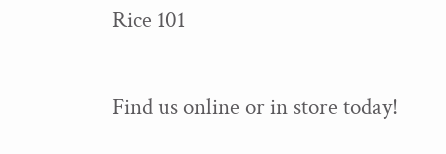Rice 101

Find us online or in store today!